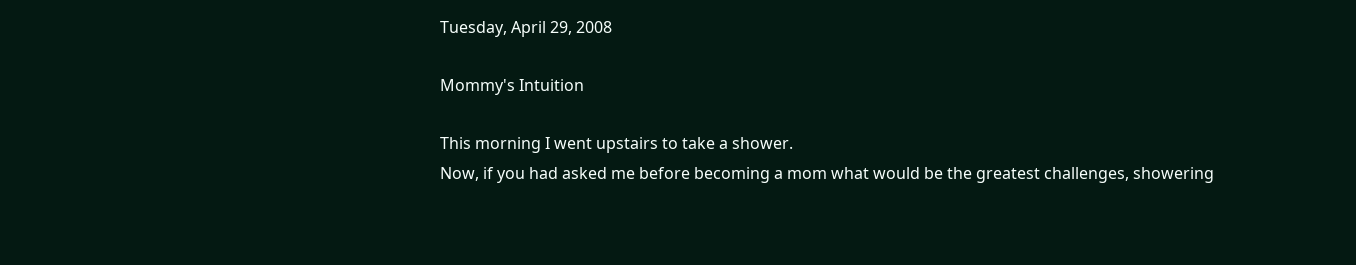Tuesday, April 29, 2008

Mommy's Intuition

This morning I went upstairs to take a shower.
Now, if you had asked me before becoming a mom what would be the greatest challenges, showering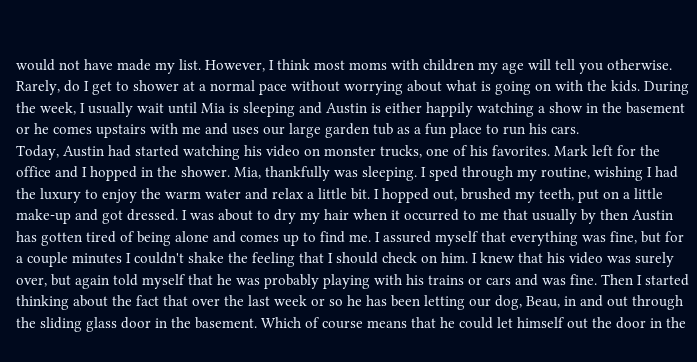would not have made my list. However, I think most moms with children my age will tell you otherwise. Rarely, do I get to shower at a normal pace without worrying about what is going on with the kids. During the week, I usually wait until Mia is sleeping and Austin is either happily watching a show in the basement or he comes upstairs with me and uses our large garden tub as a fun place to run his cars.
Today, Austin had started watching his video on monster trucks, one of his favorites. Mark left for the office and I hopped in the shower. Mia, thankfully was sleeping. I sped through my routine, wishing I had the luxury to enjoy the warm water and relax a little bit. I hopped out, brushed my teeth, put on a little make-up and got dressed. I was about to dry my hair when it occurred to me that usually by then Austin has gotten tired of being alone and comes up to find me. I assured myself that everything was fine, but for a couple minutes I couldn't shake the feeling that I should check on him. I knew that his video was surely over, but again told myself that he was probably playing with his trains or cars and was fine. Then I started thinking about the fact that over the last week or so he has been letting our dog, Beau, in and out through the sliding glass door in the basement. Which of course means that he could let himself out the door in the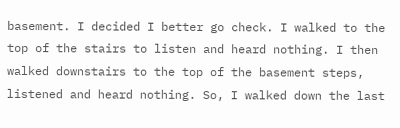basement. I decided I better go check. I walked to the top of the stairs to listen and heard nothing. I then walked downstairs to the top of the basement steps, listened and heard nothing. So, I walked down the last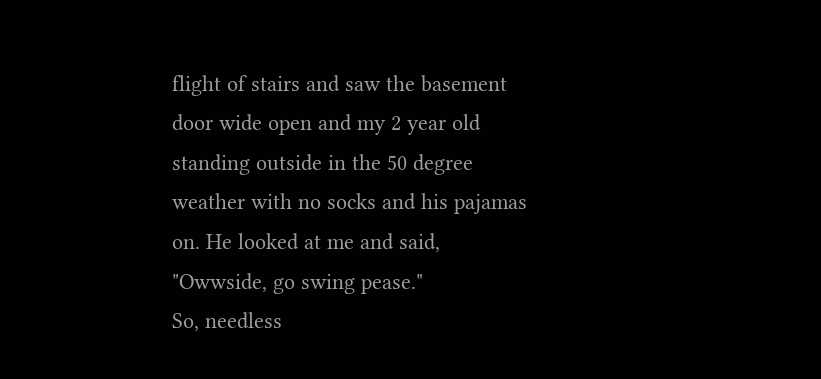flight of stairs and saw the basement door wide open and my 2 year old standing outside in the 50 degree weather with no socks and his pajamas on. He looked at me and said, "Owwside, go swing pease."
So, needless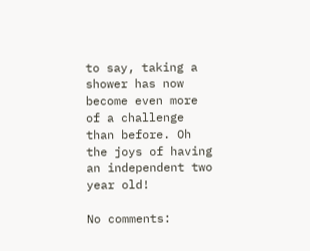to say, taking a shower has now become even more of a challenge than before. Oh the joys of having an independent two year old!

No comments: